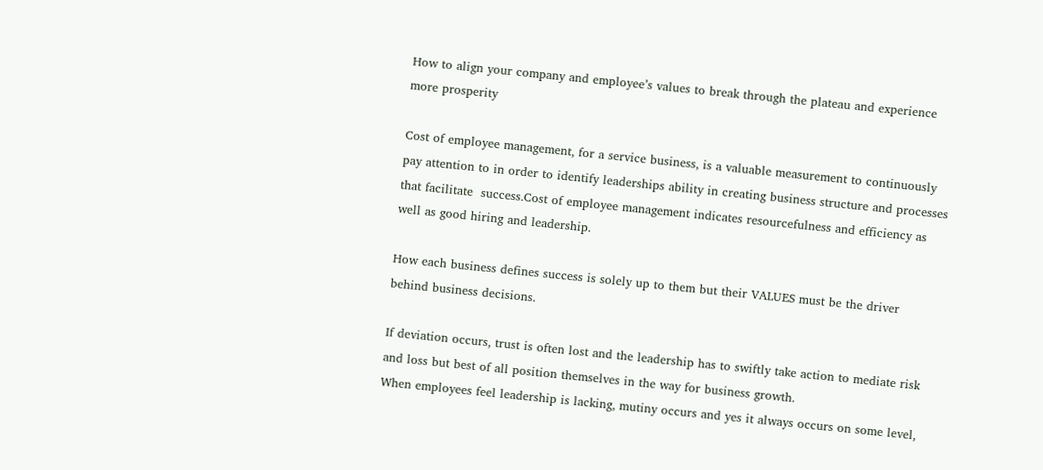How to align your company and employee’s values to break through the plateau and experience more prosperity

Cost of employee management, for a service business, is a valuable measurement to continuously pay attention to in order to identify leaderships ability in creating business structure and processes that facilitate  success.Cost of employee management indicates resourcefulness and efficiency as well as good hiring and leadership.

How each business defines success is solely up to them but their VALUES must be the driver behind business decisions.

If deviation occurs, trust is often lost and the leadership has to swiftly take action to mediate risk and loss but best of all position themselves in the way for business growth.
When employees feel leadership is lacking, mutiny occurs and yes it always occurs on some level,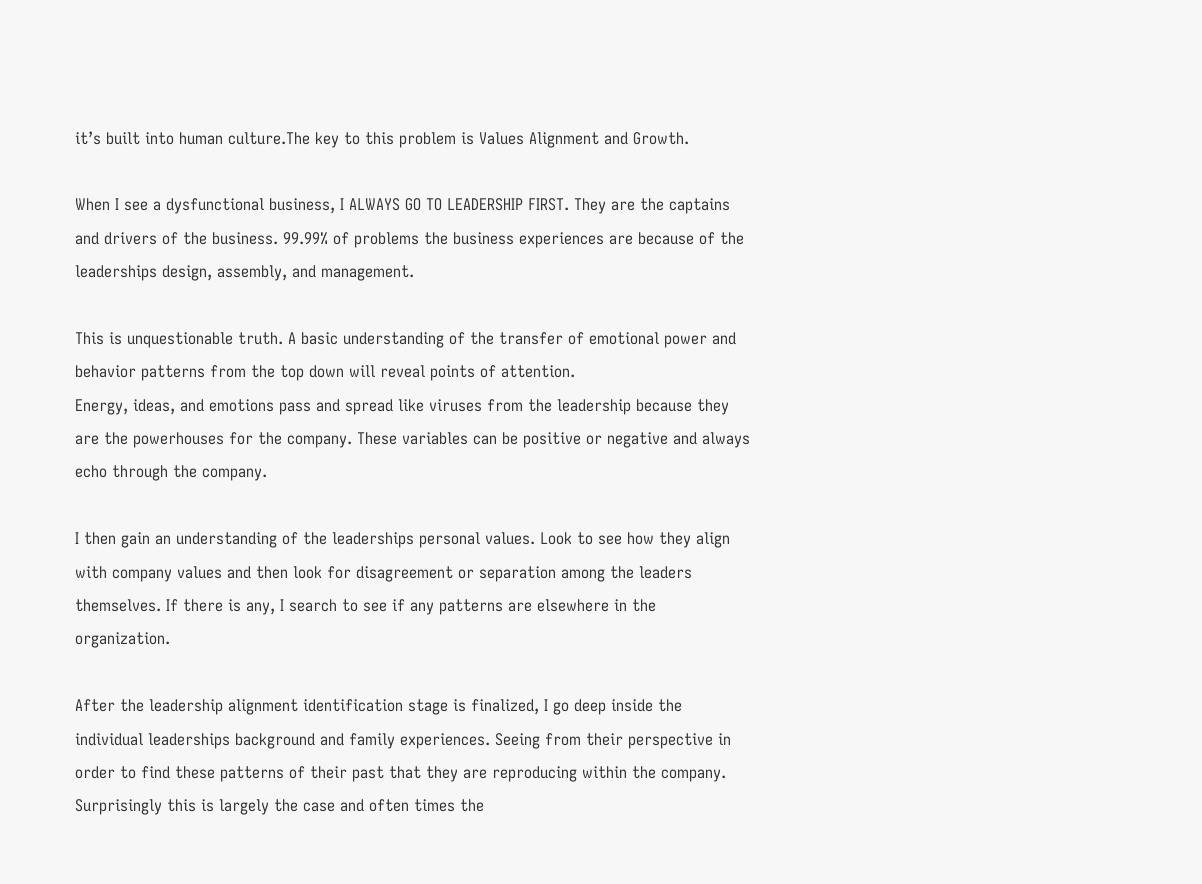it’s built into human culture.The key to this problem is Values Alignment and Growth.

When I see a dysfunctional business, I ALWAYS GO TO LEADERSHIP FIRST. They are the captains and drivers of the business. 99.99% of problems the business experiences are because of the leaderships design, assembly, and management.

This is unquestionable truth. A basic understanding of the transfer of emotional power and behavior patterns from the top down will reveal points of attention.
Energy, ideas, and emotions pass and spread like viruses from the leadership because they are the powerhouses for the company. These variables can be positive or negative and always echo through the company.

I then gain an understanding of the leaderships personal values. Look to see how they align with company values and then look for disagreement or separation among the leaders themselves. If there is any, I search to see if any patterns are elsewhere in the organization.

After the leadership alignment identification stage is finalized, I go deep inside the individual leaderships background and family experiences. Seeing from their perspective in order to find these patterns of their past that they are reproducing within the company. Surprisingly this is largely the case and often times the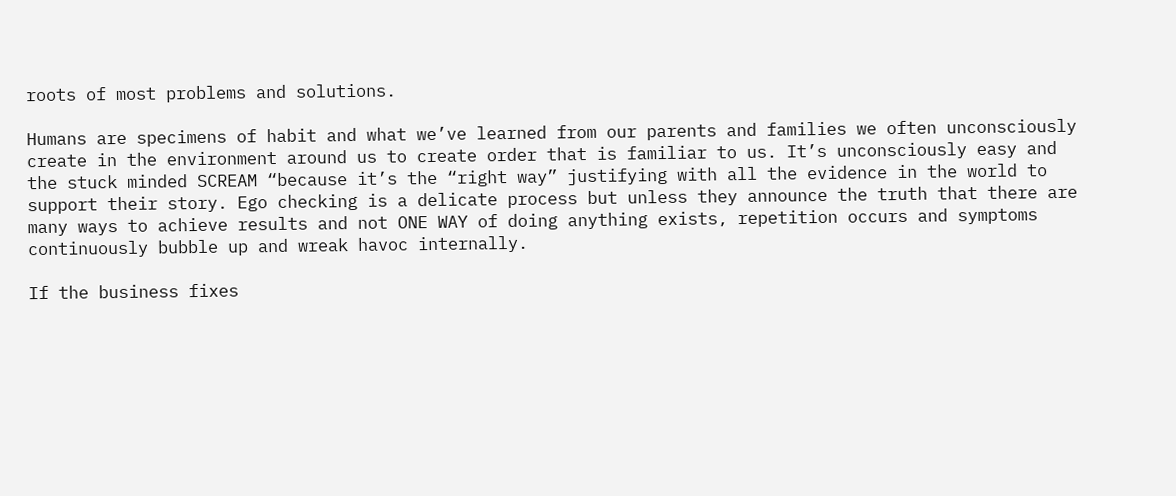roots of most problems and solutions.

Humans are specimens of habit and what we’ve learned from our parents and families we often unconsciously create in the environment around us to create order that is familiar to us. It’s unconsciously easy and the stuck minded SCREAM “because it’s the “right way” justifying with all the evidence in the world to support their story. Ego checking is a delicate process but unless they announce the truth that there are many ways to achieve results and not ONE WAY of doing anything exists, repetition occurs and symptoms continuously bubble up and wreak havoc internally.

If the business fixes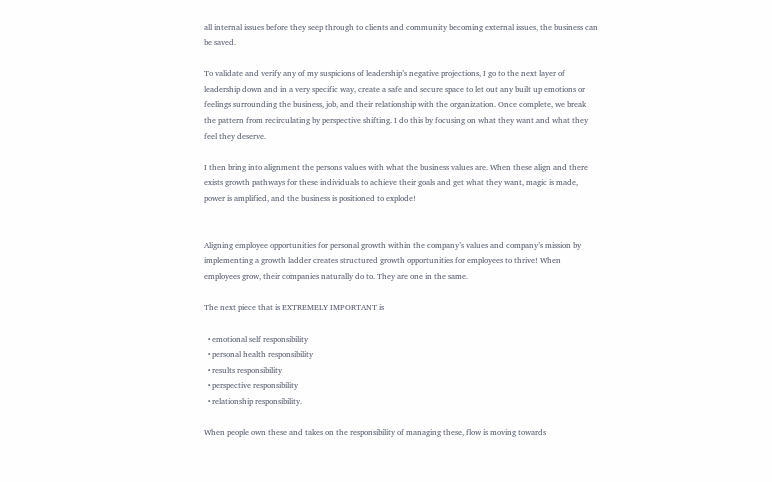all internal issues before they seep through to clients and community becoming external issues, the business can be saved.

To validate and verify any of my suspicions of leadership’s negative projections, I go to the next layer of leadership down and in a very specific way, create a safe and secure space to let out any built up emotions or feelings surrounding the business, job, and their relationship with the organization. Once complete, we break the pattern from recirculating by perspective shifting. I do this by focusing on what they want and what they feel they deserve.

I then bring into alignment the persons values with what the business values are. When these align and there exists growth pathways for these individuals to achieve their goals and get what they want, magic is made, power is amplified, and the business is positioned to explode!


Aligning employee opportunities for personal growth within the company’s values and company’s mission by implementing a growth ladder creates structured growth opportunities for employees to thrive! When employees grow, their companies naturally do to. They are one in the same.

The next piece that is EXTREMELY IMPORTANT is

  • emotional self responsibility
  • personal health responsibility
  • results responsibility
  • perspective responsibility
  • relationship responsibility.

When people own these and takes on the responsibility of managing these, flow is moving towards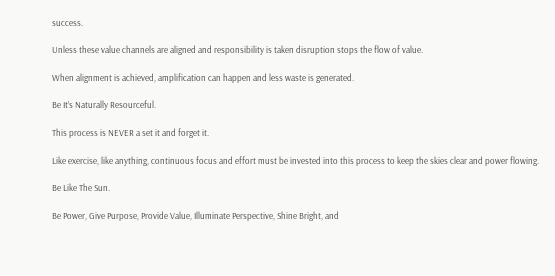success.

Unless these value channels are aligned and responsibility is taken disruption stops the flow of value.

When alignment is achieved, amplification can happen and less waste is generated.

Be It’s Naturally Resourceful.

This process is NEVER a set it and forget it.

Like exercise, like anything, continuous focus and effort must be invested into this process to keep the skies clear and power flowing.

Be Like The Sun.

Be Power, Give Purpose, Provide Value, Illuminate Perspective, Shine Bright, and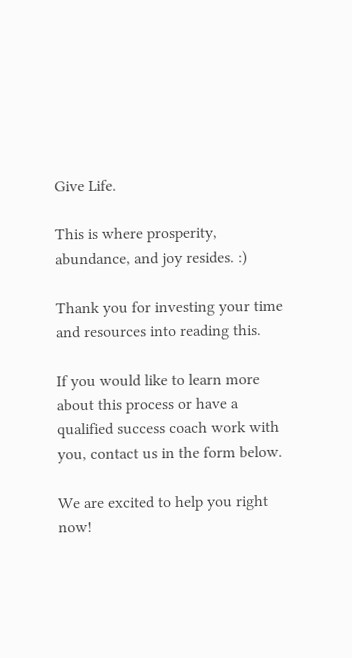Give Life.

This is where prosperity, abundance, and joy resides. :)

Thank you for investing your time and resources into reading this.

If you would like to learn more about this process or have a qualified success coach work with you, contact us in the form below.

We are excited to help you right now!